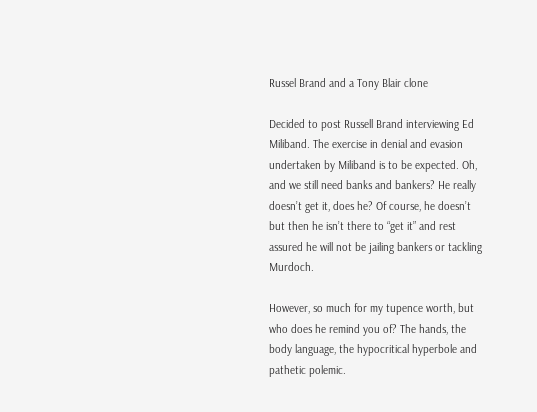Russel Brand and a Tony Blair clone

Decided to post Russell Brand interviewing Ed Miliband. The exercise in denial and evasion undertaken by Miliband is to be expected. Oh, and we still need banks and bankers? He really doesn’t get it, does he? Of course, he doesn’t but then he isn’t there to “get it” and rest assured he will not be jailing bankers or tackling Murdoch.

However, so much for my tupence worth, but who does he remind you of? The hands, the body language, the hypocritical hyperbole and pathetic polemic.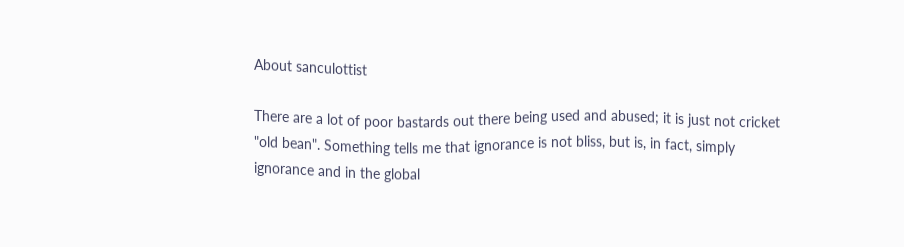About sanculottist

There are a lot of poor bastards out there being used and abused; it is just not cricket "old bean". Something tells me that ignorance is not bliss, but is, in fact, simply ignorance and in the global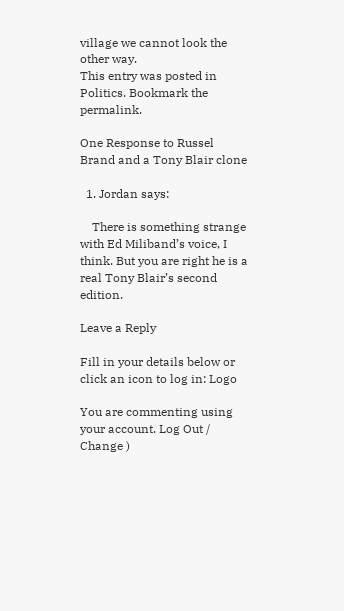village we cannot look the other way.
This entry was posted in Politics. Bookmark the permalink.

One Response to Russel Brand and a Tony Blair clone

  1. Jordan says:

    There is something strange with Ed Miliband’s voice, I think. But you are right he is a real Tony Blair’s second edition.

Leave a Reply

Fill in your details below or click an icon to log in: Logo

You are commenting using your account. Log Out /  Change )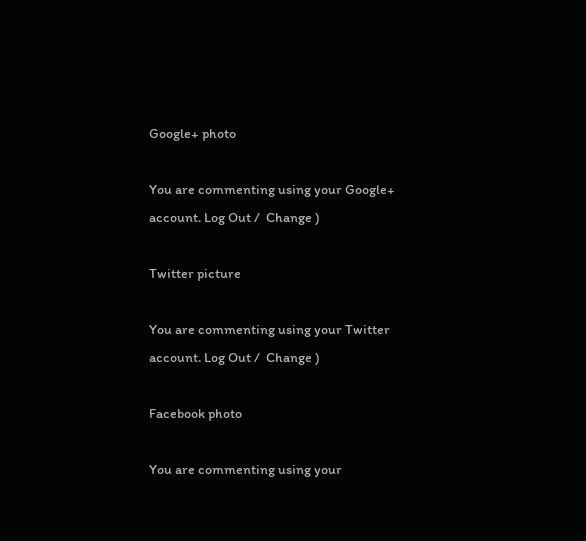Google+ photo

You are commenting using your Google+ account. Log Out /  Change )

Twitter picture

You are commenting using your Twitter account. Log Out /  Change )

Facebook photo

You are commenting using your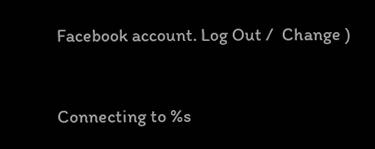Facebook account. Log Out /  Change )


Connecting to %s